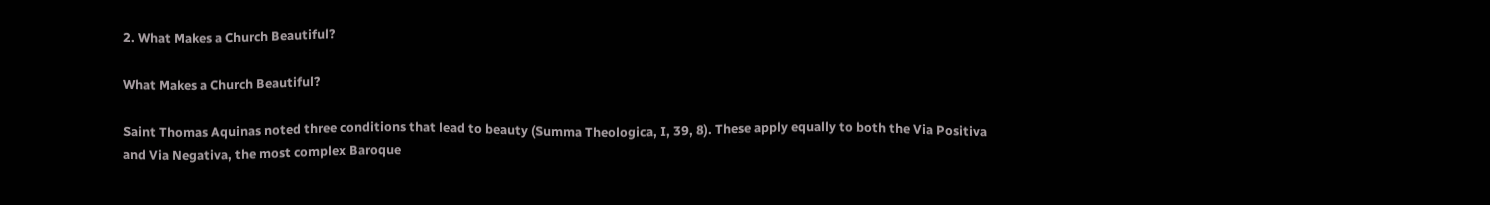2. What Makes a Church Beautiful?

What Makes a Church Beautiful?

Saint Thomas Aquinas noted three conditions that lead to beauty (Summa Theologica, I, 39, 8). These apply equally to both the Via Positiva and Via Negativa, the most complex Baroque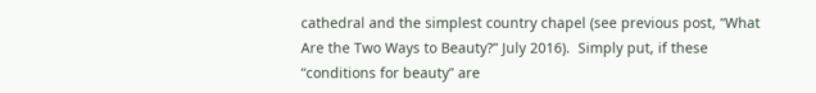cathedral and the simplest country chapel (see previous post, “What Are the Two Ways to Beauty?” July 2016).  Simply put, if these “conditions for beauty” are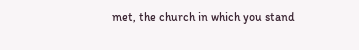met, the church in which you stand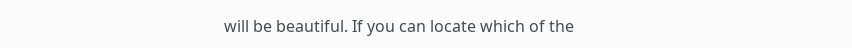will be beautiful. If you can locate which of the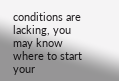conditions are lacking, you may know where to start your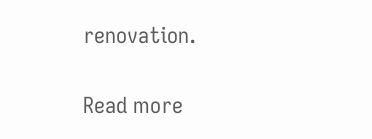renovation.

Read more